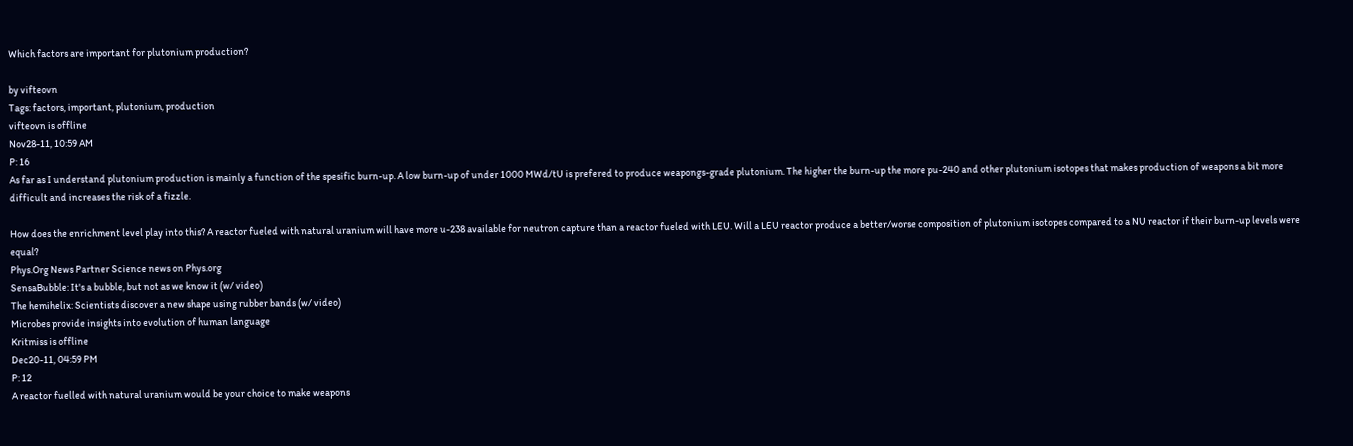Which factors are important for plutonium production?

by vifteovn
Tags: factors, important, plutonium, production
vifteovn is offline
Nov28-11, 10:59 AM
P: 16
As far as I understand plutonium production is mainly a function of the spesific burn-up. A low burn-up of under 1000 MWd/tU is prefered to produce weapongs-grade plutonium. The higher the burn-up the more pu-240 and other plutonium isotopes that makes production of weapons a bit more difficult and increases the risk of a fizzle.

How does the enrichment level play into this? A reactor fueled with natural uranium will have more u-238 available for neutron capture than a reactor fueled with LEU. Will a LEU reactor produce a better/worse composition of plutonium isotopes compared to a NU reactor if their burn-up levels were equal?
Phys.Org News Partner Science news on Phys.org
SensaBubble: It's a bubble, but not as we know it (w/ video)
The hemihelix: Scientists discover a new shape using rubber bands (w/ video)
Microbes provide insights into evolution of human language
Kritmiss is offline
Dec20-11, 04:59 PM
P: 12
A reactor fuelled with natural uranium would be your choice to make weapons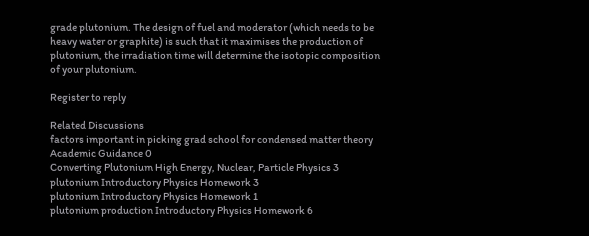grade plutonium. The design of fuel and moderator (which needs to be heavy water or graphite) is such that it maximises the production of plutonium, the irradiation time will determine the isotopic composition of your plutonium.

Register to reply

Related Discussions
factors important in picking grad school for condensed matter theory Academic Guidance 0
Converting Plutonium High Energy, Nuclear, Particle Physics 3
plutonium Introductory Physics Homework 3
plutonium Introductory Physics Homework 1
plutonium production Introductory Physics Homework 6